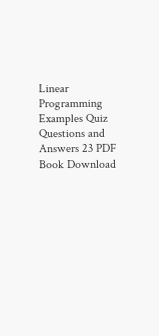Linear Programming Examples Quiz Questions and Answers 23 PDF Book Download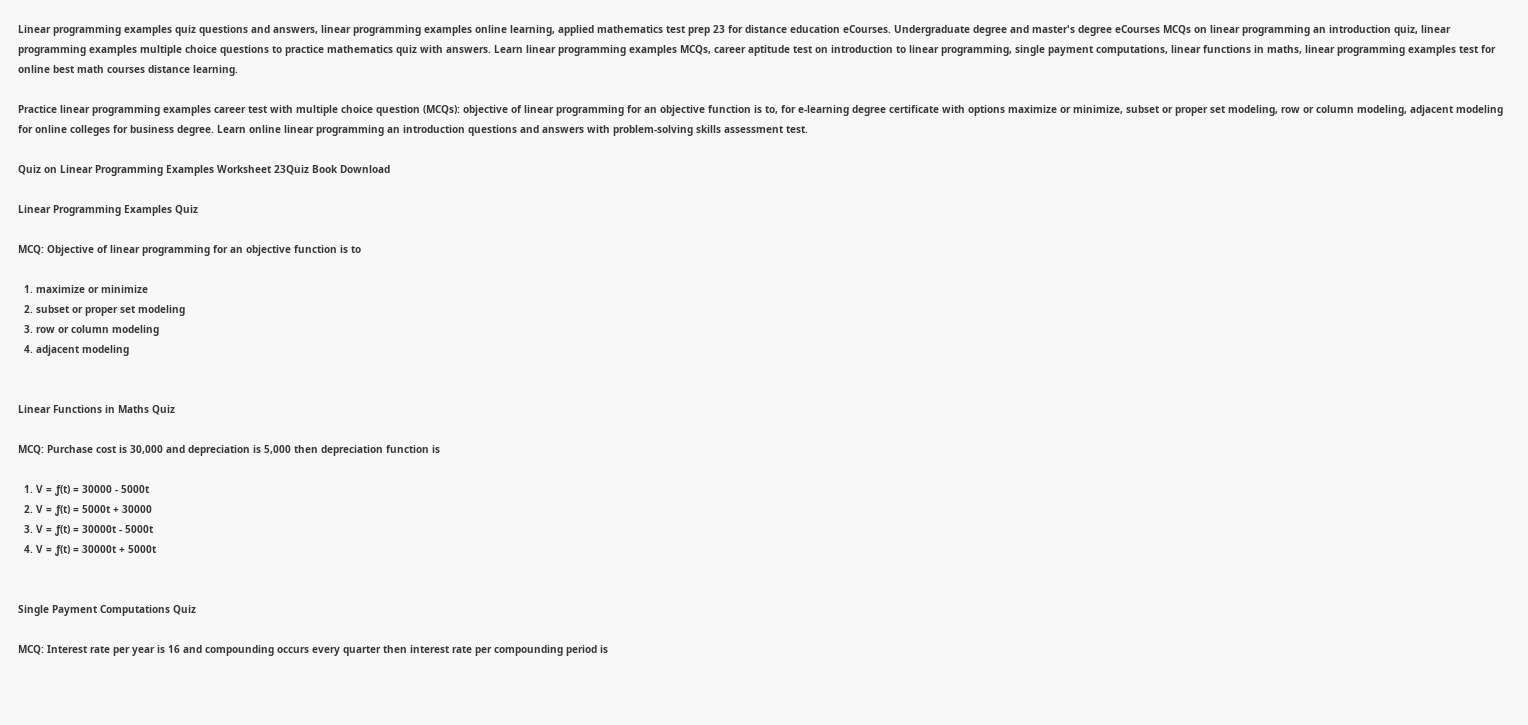Linear programming examples quiz questions and answers, linear programming examples online learning, applied mathematics test prep 23 for distance education eCourses. Undergraduate degree and master's degree eCourses MCQs on linear programming an introduction quiz, linear programming examples multiple choice questions to practice mathematics quiz with answers. Learn linear programming examples MCQs, career aptitude test on introduction to linear programming, single payment computations, linear functions in maths, linear programming examples test for online best math courses distance learning.

Practice linear programming examples career test with multiple choice question (MCQs): objective of linear programming for an objective function is to, for e-learning degree certificate with options maximize or minimize, subset or proper set modeling, row or column modeling, adjacent modeling for online colleges for business degree. Learn online linear programming an introduction questions and answers with problem-solving skills assessment test.

Quiz on Linear Programming Examples Worksheet 23Quiz Book Download

Linear Programming Examples Quiz

MCQ: Objective of linear programming for an objective function is to

  1. maximize or minimize
  2. subset or proper set modeling
  3. row or column modeling
  4. adjacent modeling


Linear Functions in Maths Quiz

MCQ: Purchase cost is 30,000 and depreciation is 5,000 then depreciation function is

  1. V = ƒ(t) = 30000 - 5000t
  2. V = ƒ(t) = 5000t + 30000
  3. V = ƒ(t) = 30000t - 5000t
  4. V = ƒ(t) = 30000t + 5000t


Single Payment Computations Quiz

MCQ: Interest rate per year is 16 and compounding occurs every quarter then interest rate per compounding period is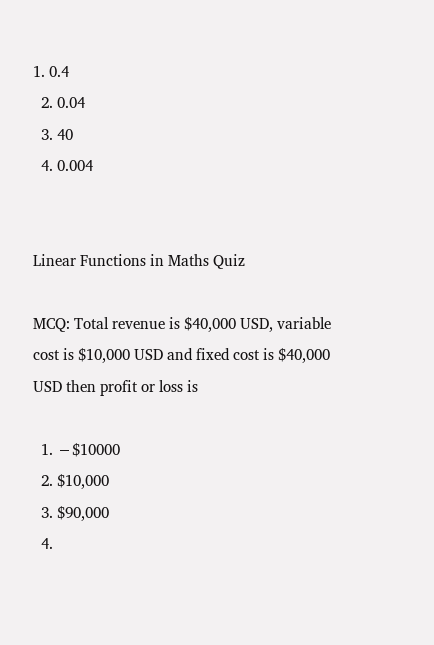1. 0.4
  2. 0.04
  3. 40
  4. 0.004


Linear Functions in Maths Quiz

MCQ: Total revenue is $40,000 USD, variable cost is $10,000 USD and fixed cost is $40,000 USD then profit or loss is

  1. −$10000
  2. $10,000
  3. $90,000
  4.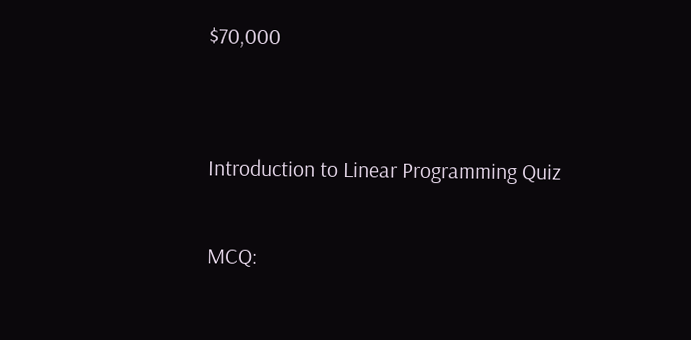$70,000


Introduction to Linear Programming Quiz

MCQ: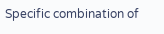Specific combination of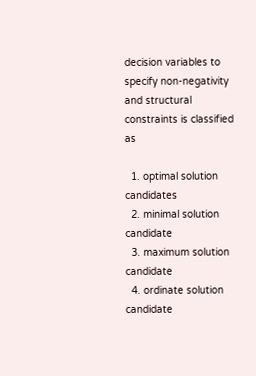decision variables to specify non-negativity and structural constraints is classified as

  1. optimal solution candidates
  2. minimal solution candidate
  3. maximum solution candidate
  4. ordinate solution candidate